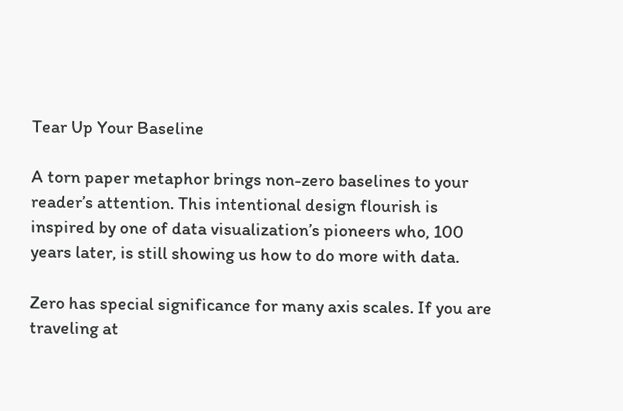Tear Up Your Baseline

A torn paper metaphor brings non-zero baselines to your reader’s attention. This intentional design flourish is inspired by one of data visualization’s pioneers who, 100 years later, is still showing us how to do more with data.

Zero has special significance for many axis scales. If you are traveling at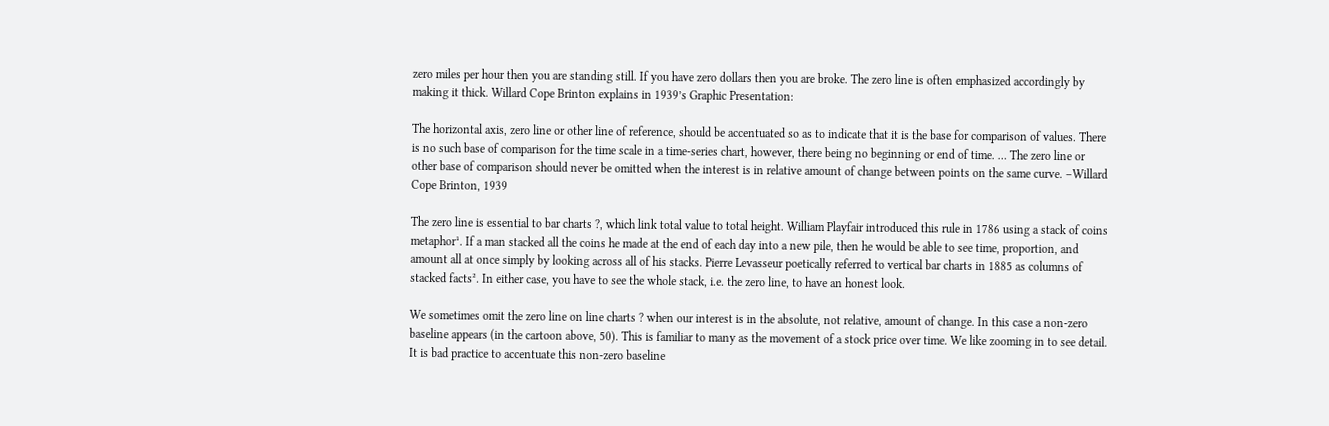zero miles per hour then you are standing still. If you have zero dollars then you are broke. The zero line is often emphasized accordingly by making it thick. Willard Cope Brinton explains in 1939’s Graphic Presentation:

The horizontal axis, zero line or other line of reference, should be accentuated so as to indicate that it is the base for comparison of values. There is no such base of comparison for the time scale in a time-series chart, however, there being no beginning or end of time. … The zero line or other base of comparison should never be omitted when the interest is in relative amount of change between points on the same curve. –Willard Cope Brinton, 1939

The zero line is essential to bar charts ?, which link total value to total height. William Playfair introduced this rule in 1786 using a stack of coins metaphor¹. If a man stacked all the coins he made at the end of each day into a new pile, then he would be able to see time, proportion, and amount all at once simply by looking across all of his stacks. Pierre Levasseur poetically referred to vertical bar charts in 1885 as columns of stacked facts². In either case, you have to see the whole stack, i.e. the zero line, to have an honest look.

We sometimes omit the zero line on line charts ? when our interest is in the absolute, not relative, amount of change. In this case a non-zero baseline appears (in the cartoon above, 50). This is familiar to many as the movement of a stock price over time. We like zooming in to see detail. It is bad practice to accentuate this non-zero baseline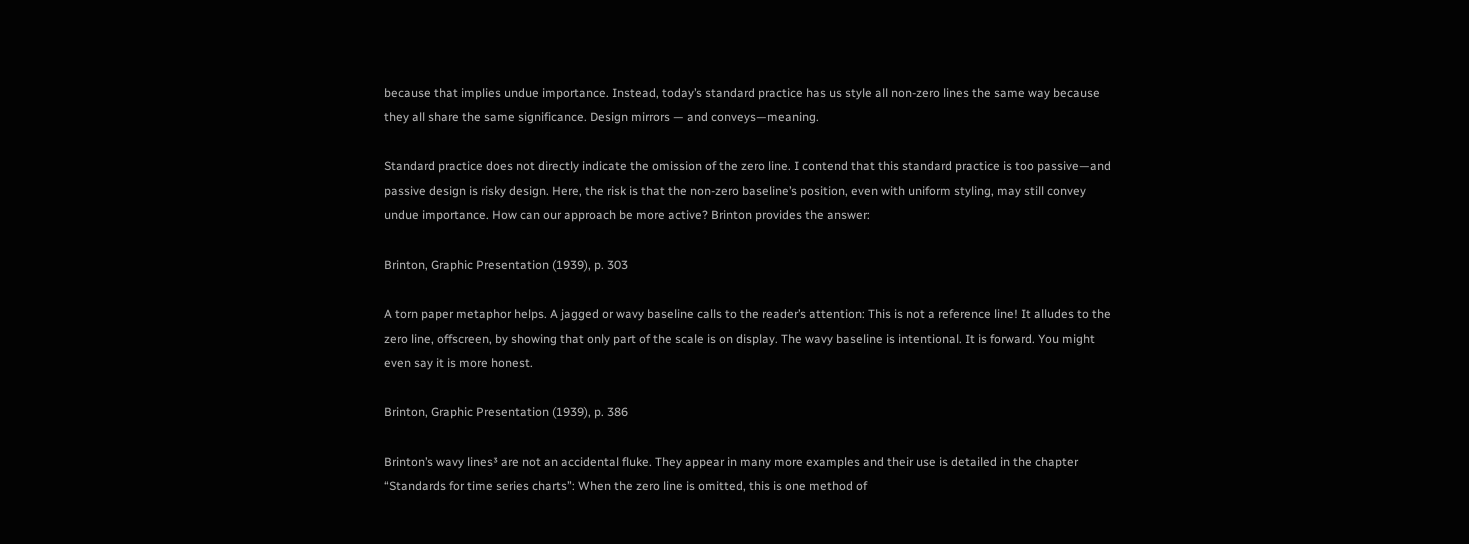because that implies undue importance. Instead, today’s standard practice has us style all non-zero lines the same way because they all share the same significance. Design mirrors — and conveys—meaning.

Standard practice does not directly indicate the omission of the zero line. I contend that this standard practice is too passive—and passive design is risky design. Here, the risk is that the non-zero baseline’s position, even with uniform styling, may still convey undue importance. How can our approach be more active? Brinton provides the answer:

Brinton, Graphic Presentation (1939), p. 303

A torn paper metaphor helps. A jagged or wavy baseline calls to the reader’s attention: This is not a reference line! It alludes to the zero line, offscreen, by showing that only part of the scale is on display. The wavy baseline is intentional. It is forward. You might even say it is more honest.

Brinton, Graphic Presentation (1939), p. 386

Brinton’s wavy lines³ are not an accidental fluke. They appear in many more examples and their use is detailed in the chapter “Standards for time series charts”: When the zero line is omitted, this is one method of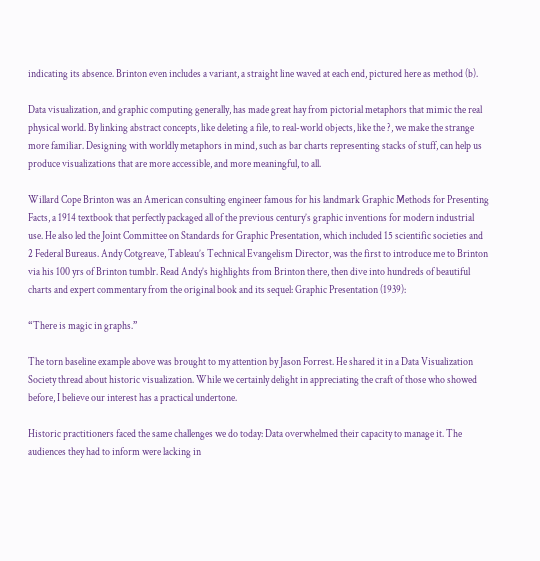indicating its absence. Brinton even includes a variant, a straight line waved at each end, pictured here as method (b).

Data visualization, and graphic computing generally, has made great hay from pictorial metaphors that mimic the real physical world. By linking abstract concepts, like deleting a file, to real-world objects, like the ?, we make the strange more familiar. Designing with worldly metaphors in mind, such as bar charts representing stacks of stuff, can help us produce visualizations that are more accessible, and more meaningful, to all.

Willard Cope Brinton was an American consulting engineer famous for his landmark Graphic Methods for Presenting Facts, a 1914 textbook that perfectly packaged all of the previous century’s graphic inventions for modern industrial use. He also led the Joint Committee on Standards for Graphic Presentation, which included 15 scientific societies and 2 Federal Bureaus. Andy Cotgreave, Tableau’s Technical Evangelism Director, was the first to introduce me to Brinton via his 100 yrs of Brinton tumblr. Read Andy’s highlights from Brinton there, then dive into hundreds of beautiful charts and expert commentary from the original book and its sequel: Graphic Presentation (1939):

“There is magic in graphs.”

The torn baseline example above was brought to my attention by Jason Forrest. He shared it in a Data Visualization Society thread about historic visualization. While we certainly delight in appreciating the craft of those who showed before, I believe our interest has a practical undertone.

Historic practitioners faced the same challenges we do today: Data overwhelmed their capacity to manage it. The audiences they had to inform were lacking in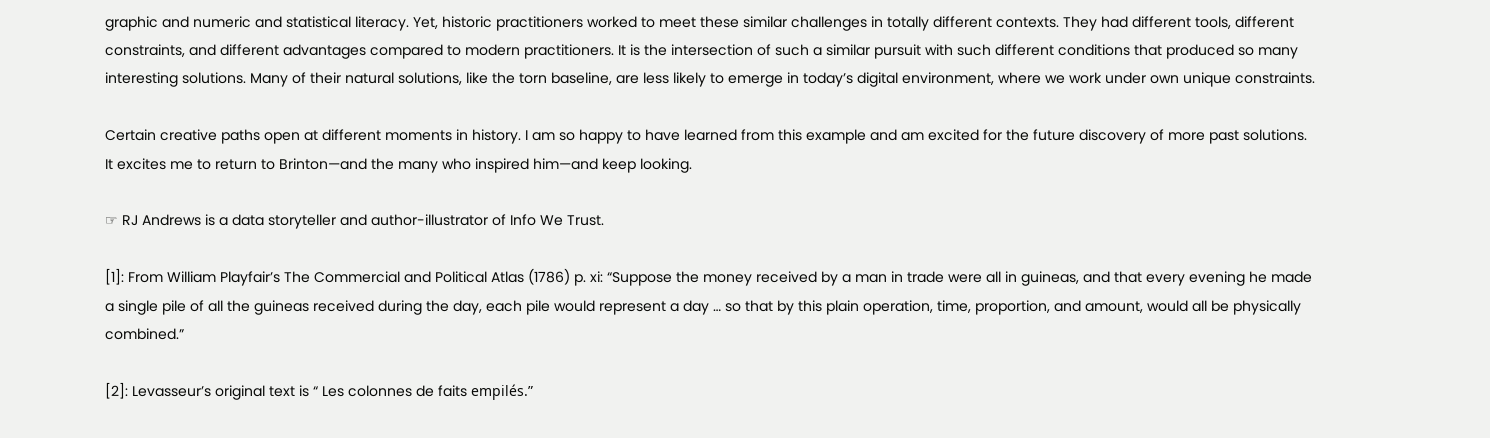graphic and numeric and statistical literacy. Yet, historic practitioners worked to meet these similar challenges in totally different contexts. They had different tools, different constraints, and different advantages compared to modern practitioners. It is the intersection of such a similar pursuit with such different conditions that produced so many interesting solutions. Many of their natural solutions, like the torn baseline, are less likely to emerge in today’s digital environment, where we work under own unique constraints.

Certain creative paths open at different moments in history. I am so happy to have learned from this example and am excited for the future discovery of more past solutions. It excites me to return to Brinton—and the many who inspired him—and keep looking.

☞ RJ Andrews is a data storyteller and author-illustrator of Info We Trust.

[1]: From William Playfair’s The Commercial and Political Atlas (1786) p. xi: “Suppose the money received by a man in trade were all in guineas, and that every evening he made a single pile of all the guineas received during the day, each pile would represent a day … so that by this plain operation, time, proportion, and amount, would all be physically combined.”

[2]: Levasseur’s original text is “ Les colonnes de faits empilés.”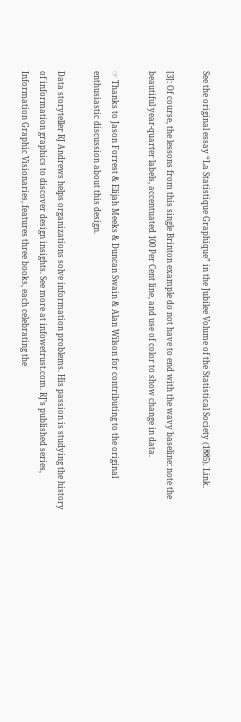See the original essay “La Statistique Graphique” in the Jubilee Volume of the Statistical Society (1885). Link.

[3]: Of course, the lessons from this single Brinton example do not have to end with the wavy baseline: note the beautiful year-quarter labels, accentuated 100 Per Cent line, and use of color to show change in data.

☞ Thanks to Jason Forrest & Elijah Meeks & Duncan Swain & Alan Wilson for contributing to the original enthusiastic discussion about this design.

Data storyteller RJ Andrews helps organizations solve information problems. His passion is studying the history of information graphics to discover design insights. See more at infowetrust.com. RJ’s published series, Information Graphic Visionaries, features three books, each celebrating the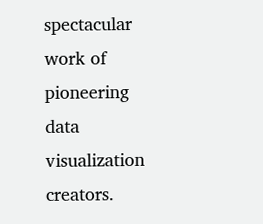spectacular work of pioneering data visualization creators.